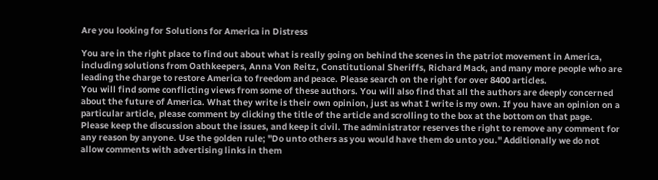Are you looking for Solutions for America in Distress

You are in the right place to find out about what is really going on behind the scenes in the patriot movement in America, including solutions from Oathkeepers, Anna Von Reitz, Constitutional Sheriffs, Richard Mack, and many more people who are leading the charge to restore America to freedom and peace. Please search on the right for over 8400 articles.
You will find some conflicting views from some of these authors. You will also find that all the authors are deeply concerned about the future of America. What they write is their own opinion, just as what I write is my own. If you have an opinion on a particular article, please comment by clicking the title of the article and scrolling to the box at the bottom on that page. Please keep the discussion about the issues, and keep it civil. The administrator reserves the right to remove any comment for any reason by anyone. Use the golden rule; "Do unto others as you would have them do unto you." Additionally we do not allow comments with advertising links in them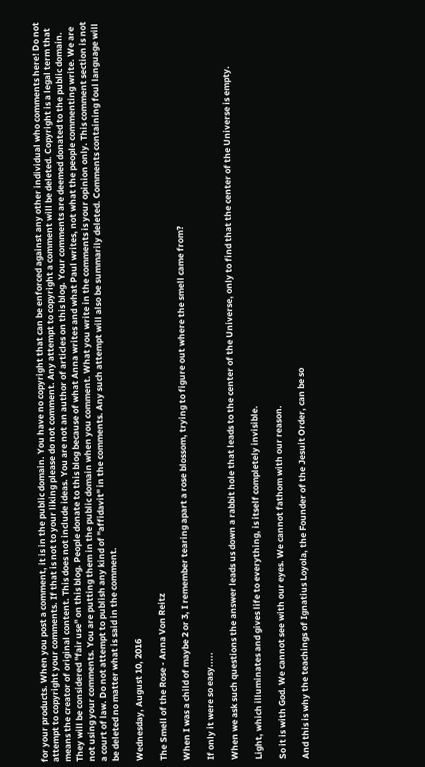for your products. When you post a comment, it is in the public domain. You have no copyright that can be enforced against any other individual who comments here! Do not attempt to copyright your comments. If that is not to your liking please do not comment. Any attempt to copyright a comment will be deleted. Copyright is a legal term that means the creator of original content. This does not include ideas. You are not an author of articles on this blog. Your comments are deemed donated to the public domain. They will be considered "fair use" on this blog. People donate to this blog because of what Anna writes and what Paul writes, not what the people commenting write. We are not using your comments. You are putting them in the public domain when you comment. What you write in the comments is your opinion only. This comment section is not a court of law. Do not attempt to publish any kind of "affidavit" in the comments. Any such attempt will also be summarily deleted. Comments containing foul language will be deleted no matter what is said in the comment.

Wednesday, August 10, 2016

The Smell of the Rose - Anna Von Reitz

When I was a child of maybe 2 or 3, I remember tearing apart a rose blossom, trying to figure out where the smell came from?

If only it were so easy.....

When we ask such questions the answer leads us down a rabbit hole that leads to the center of the Universe, only to find that the center of the Universe is empty.

Light, which illuminates and gives life to everything, is itself completely invisible.

So it is with God. We cannot see with our eyes. We cannot fathom with our reason.

And this is why the teachings of Ignatius Loyola, the Founder of the Jesuit Order, can be so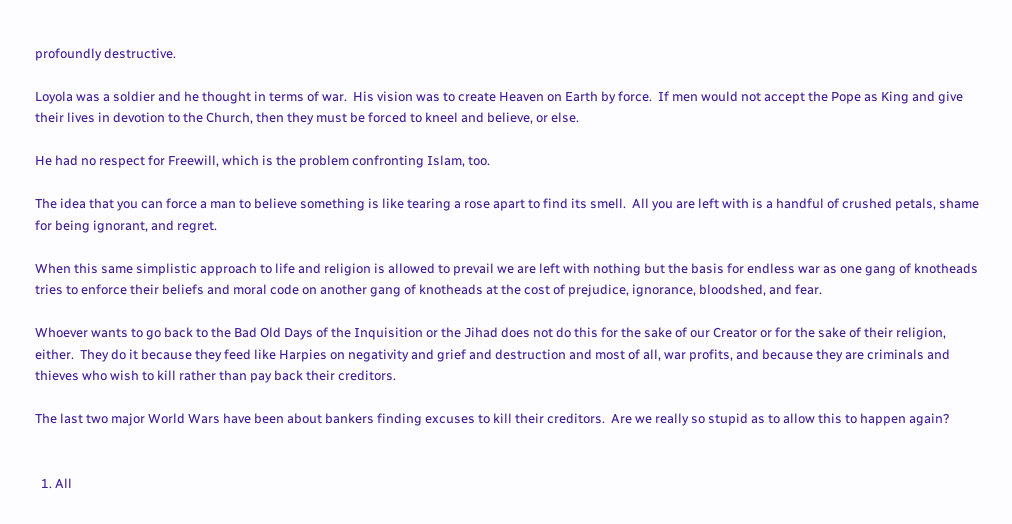profoundly destructive.

Loyola was a soldier and he thought in terms of war.  His vision was to create Heaven on Earth by force.  If men would not accept the Pope as King and give their lives in devotion to the Church, then they must be forced to kneel and believe, or else.

He had no respect for Freewill, which is the problem confronting Islam, too.

The idea that you can force a man to believe something is like tearing a rose apart to find its smell.  All you are left with is a handful of crushed petals, shame for being ignorant, and regret.

When this same simplistic approach to life and religion is allowed to prevail we are left with nothing but the basis for endless war as one gang of knotheads tries to enforce their beliefs and moral code on another gang of knotheads at the cost of prejudice, ignorance, bloodshed, and fear.

Whoever wants to go back to the Bad Old Days of the Inquisition or the Jihad does not do this for the sake of our Creator or for the sake of their religion, either.  They do it because they feed like Harpies on negativity and grief and destruction and most of all, war profits, and because they are criminals and thieves who wish to kill rather than pay back their creditors.

The last two major World Wars have been about bankers finding excuses to kill their creditors.  Are we really so stupid as to allow this to happen again?


  1. All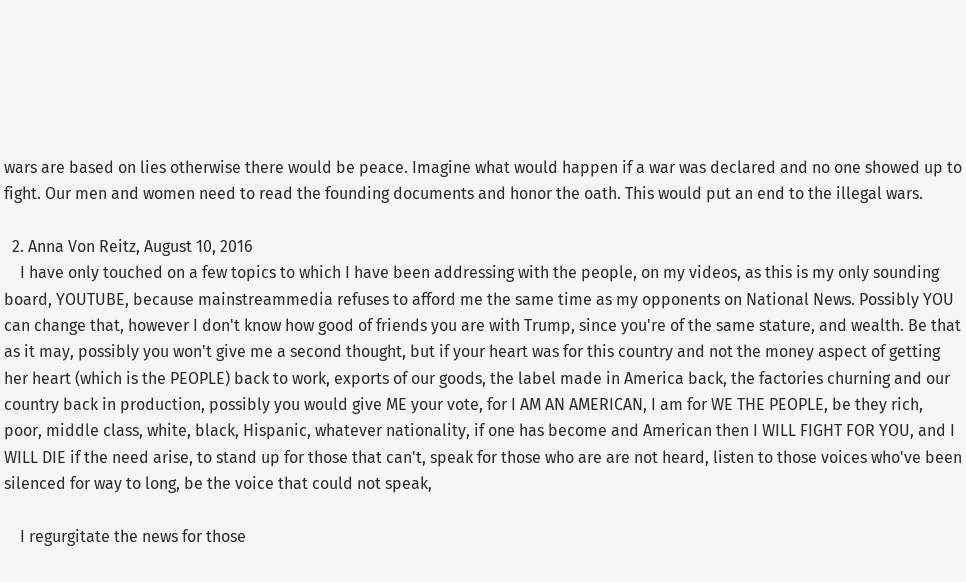wars are based on lies otherwise there would be peace. Imagine what would happen if a war was declared and no one showed up to fight. Our men and women need to read the founding documents and honor the oath. This would put an end to the illegal wars.

  2. Anna Von Reitz, August 10, 2016
    I have only touched on a few topics to which I have been addressing with the people, on my videos, as this is my only sounding board, YOUTUBE, because mainstreammedia refuses to afford me the same time as my opponents on National News. Possibly YOU can change that, however I don't know how good of friends you are with Trump, since you're of the same stature, and wealth. Be that as it may, possibly you won't give me a second thought, but if your heart was for this country and not the money aspect of getting her heart (which is the PEOPLE) back to work, exports of our goods, the label made in America back, the factories churning and our country back in production, possibly you would give ME your vote, for I AM AN AMERICAN, I am for WE THE PEOPLE, be they rich, poor, middle class, white, black, Hispanic, whatever nationality, if one has become and American then I WILL FIGHT FOR YOU, and I WILL DIE if the need arise, to stand up for those that can't, speak for those who are are not heard, listen to those voices who've been silenced for way to long, be the voice that could not speak,

    I regurgitate the news for those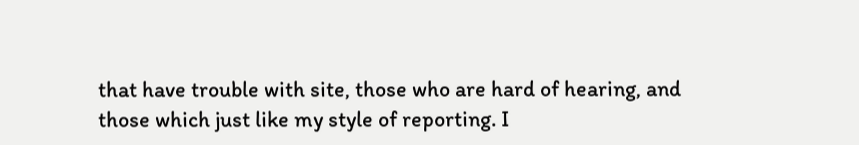that have trouble with site, those who are hard of hearing, and those which just like my style of reporting. I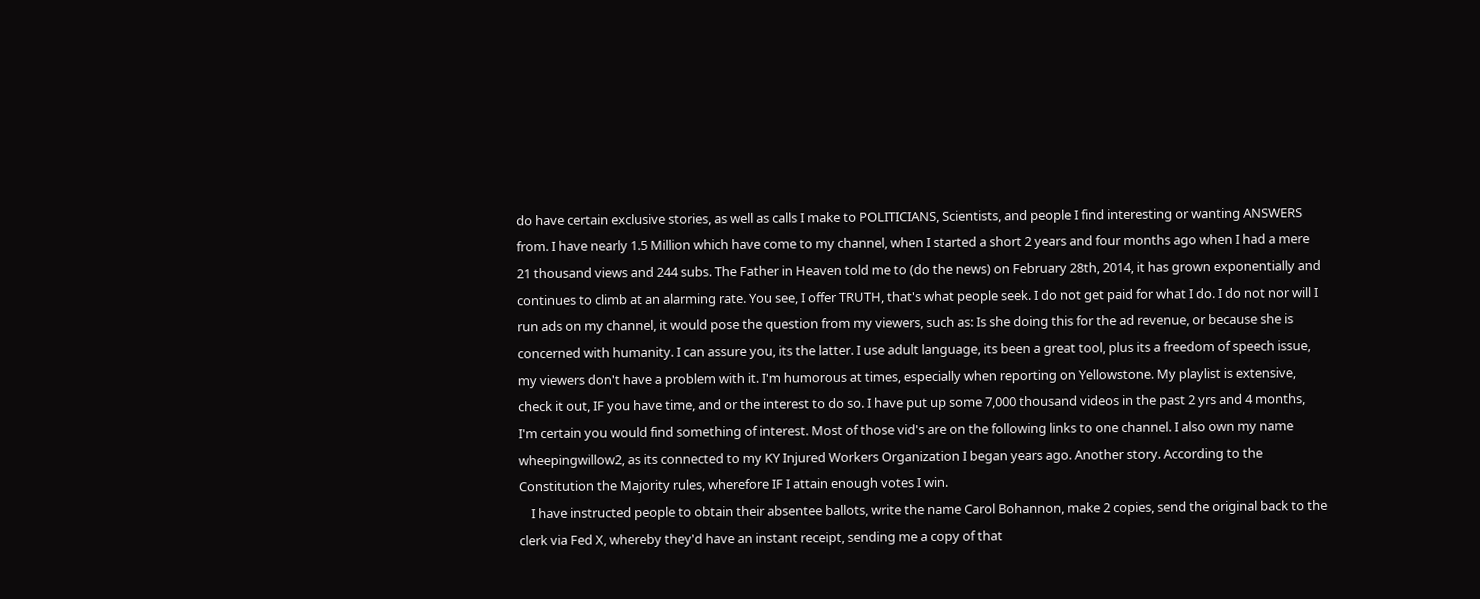do have certain exclusive stories, as well as calls I make to POLITICIANS, Scientists, and people I find interesting or wanting ANSWERS from. I have nearly 1.5 Million which have come to my channel, when I started a short 2 years and four months ago when I had a mere 21 thousand views and 244 subs. The Father in Heaven told me to (do the news) on February 28th, 2014, it has grown exponentially and continues to climb at an alarming rate. You see, I offer TRUTH, that's what people seek. I do not get paid for what I do. I do not nor will I run ads on my channel, it would pose the question from my viewers, such as: Is she doing this for the ad revenue, or because she is concerned with humanity. I can assure you, its the latter. I use adult language, its been a great tool, plus its a freedom of speech issue, my viewers don't have a problem with it. I'm humorous at times, especially when reporting on Yellowstone. My playlist is extensive, check it out, IF you have time, and or the interest to do so. I have put up some 7,000 thousand videos in the past 2 yrs and 4 months, I'm certain you would find something of interest. Most of those vid's are on the following links to one channel. I also own my name wheepingwillow2, as its connected to my KY Injured Workers Organization I began years ago. Another story. According to the Constitution the Majority rules, wherefore IF I attain enough votes I win.
    I have instructed people to obtain their absentee ballots, write the name Carol Bohannon, make 2 copies, send the original back to the clerk via Fed X, whereby they'd have an instant receipt, sending me a copy of that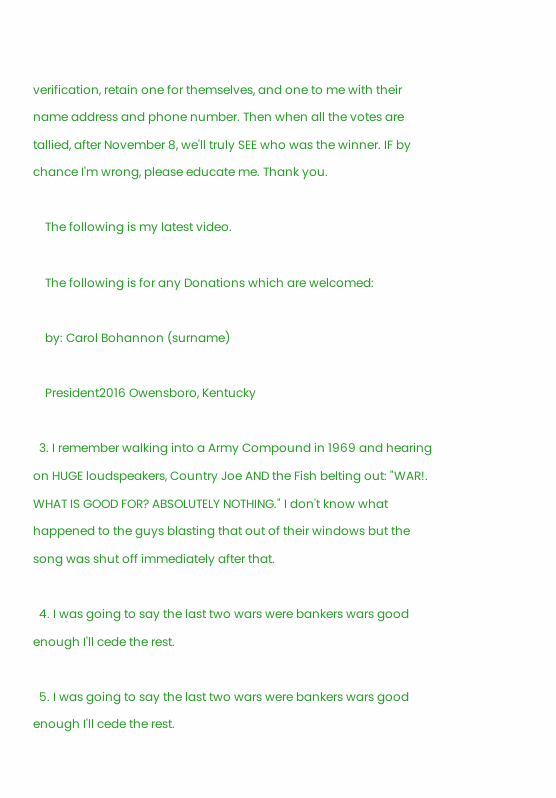verification, retain one for themselves, and one to me with their name address and phone number. Then when all the votes are tallied, after November 8, we'll truly SEE who was the winner. IF by chance I'm wrong, please educate me. Thank you.

    The following is my latest video.

    The following is for any Donations which are welcomed:

    by: Carol Bohannon (surname)

    President2016 Owensboro, Kentucky

  3. I remember walking into a Army Compound in 1969 and hearing on HUGE loudspeakers, Country Joe AND the Fish belting out: "WAR!. WHAT IS GOOD FOR? ABSOLUTELY NOTHING." I don't know what happened to the guys blasting that out of their windows but the song was shut off immediately after that.

  4. I was going to say the last two wars were bankers wars good enough I'll cede the rest.

  5. I was going to say the last two wars were bankers wars good enough I'll cede the rest.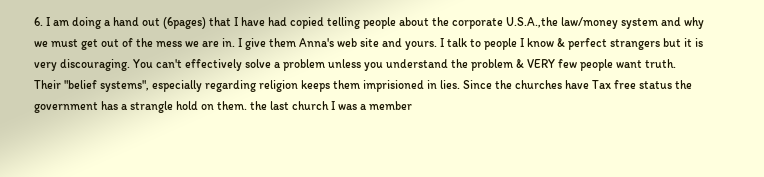6. I am doing a hand out (6pages) that I have had copied telling people about the corporate U.S.A.,the law/money system and why we must get out of the mess we are in. I give them Anna's web site and yours. I talk to people I know & perfect strangers but it is very discouraging. You can't effectively solve a problem unless you understand the problem & VERY few people want truth. Their "belief systems", especially regarding religion keeps them imprisioned in lies. Since the churches have Tax free status the government has a strangle hold on them. the last church I was a member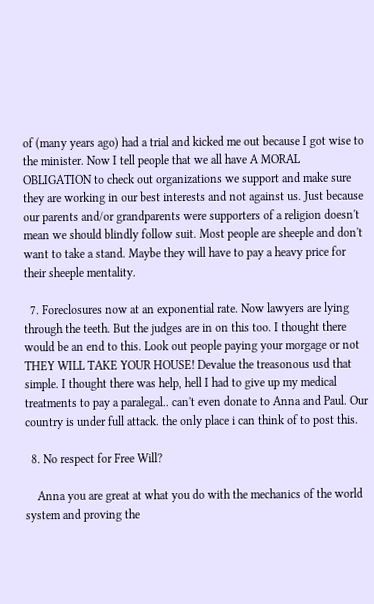of (many years ago) had a trial and kicked me out because I got wise to the minister. Now I tell people that we all have A MORAL OBLIGATION to check out organizations we support and make sure they are working in our best interests and not against us. Just because our parents and/or grandparents were supporters of a religion doesn't mean we should blindly follow suit. Most people are sheeple and don't want to take a stand. Maybe they will have to pay a heavy price for their sheeple mentality.

  7. Foreclosures now at an exponential rate. Now lawyers are lying through the teeth. But the judges are in on this too. I thought there would be an end to this. Look out people paying your morgage or not THEY WILL TAKE YOUR HOUSE! Devalue the treasonous usd that simple. I thought there was help, hell I had to give up my medical treatments to pay a paralegal.. can't even donate to Anna and Paul. Our country is under full attack. the only place i can think of to post this.

  8. No respect for Free Will?

    Anna you are great at what you do with the mechanics of the world system and proving the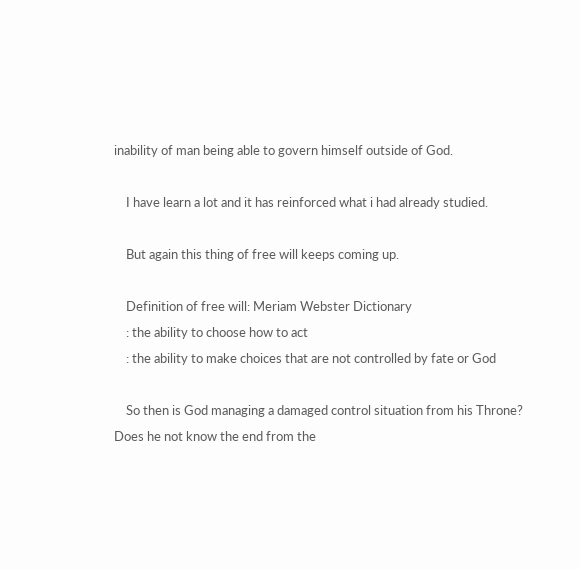inability of man being able to govern himself outside of God.

    I have learn a lot and it has reinforced what i had already studied.

    But again this thing of free will keeps coming up.

    Definition of free will: Meriam Webster Dictionary
    : the ability to choose how to act
    : the ability to make choices that are not controlled by fate or God

    So then is God managing a damaged control situation from his Throne? Does he not know the end from the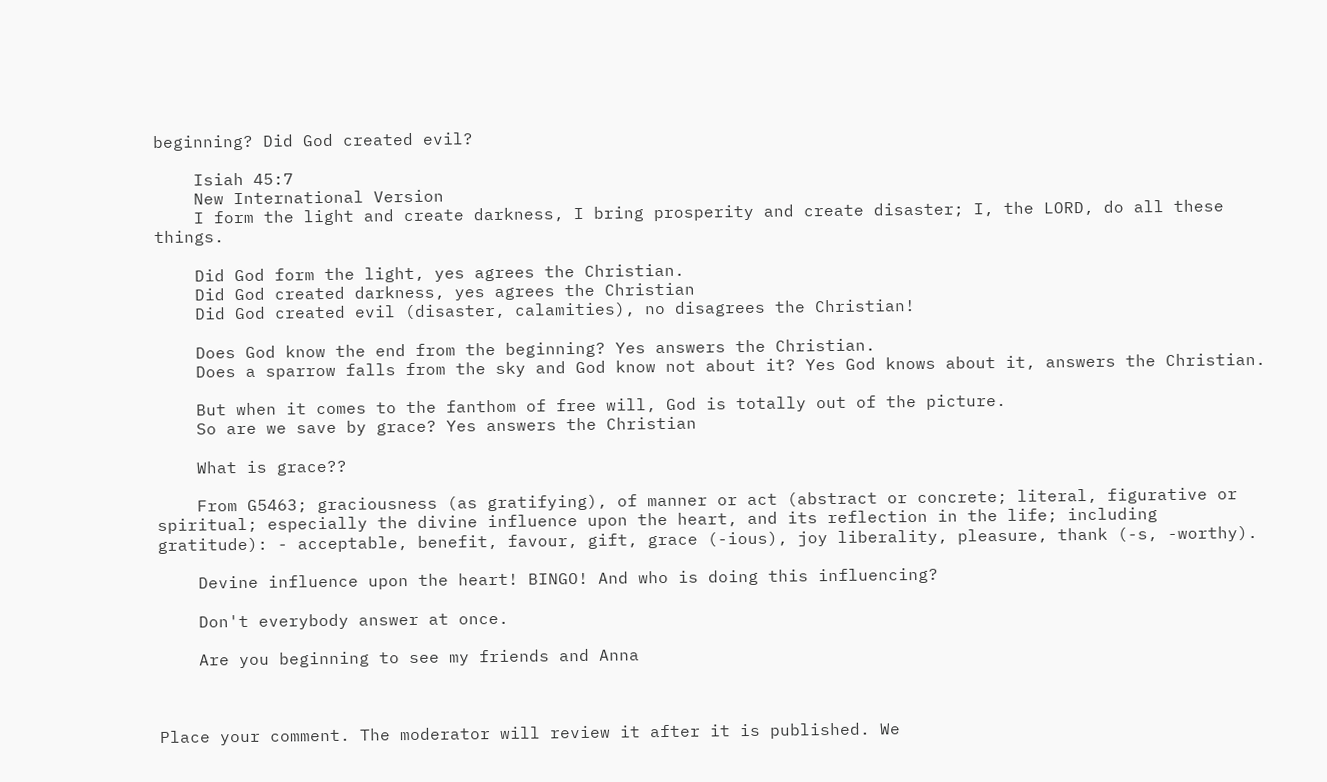beginning? Did God created evil?

    Isiah 45:7
    New International Version
    I form the light and create darkness, I bring prosperity and create disaster; I, the LORD, do all these things.

    Did God form the light, yes agrees the Christian.
    Did God created darkness, yes agrees the Christian
    Did God created evil (disaster, calamities), no disagrees the Christian!

    Does God know the end from the beginning? Yes answers the Christian.
    Does a sparrow falls from the sky and God know not about it? Yes God knows about it, answers the Christian.

    But when it comes to the fanthom of free will, God is totally out of the picture.
    So are we save by grace? Yes answers the Christian

    What is grace??

    From G5463; graciousness (as gratifying), of manner or act (abstract or concrete; literal, figurative or spiritual; especially the divine influence upon the heart, and its reflection in the life; including gratitude): - acceptable, benefit, favour, gift, grace (-ious), joy liberality, pleasure, thank (-s, -worthy).

    Devine influence upon the heart! BINGO! And who is doing this influencing?

    Don't everybody answer at once.

    Are you beginning to see my friends and Anna



Place your comment. The moderator will review it after it is published. We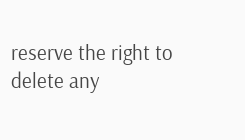reserve the right to delete any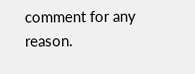comment for any reason.